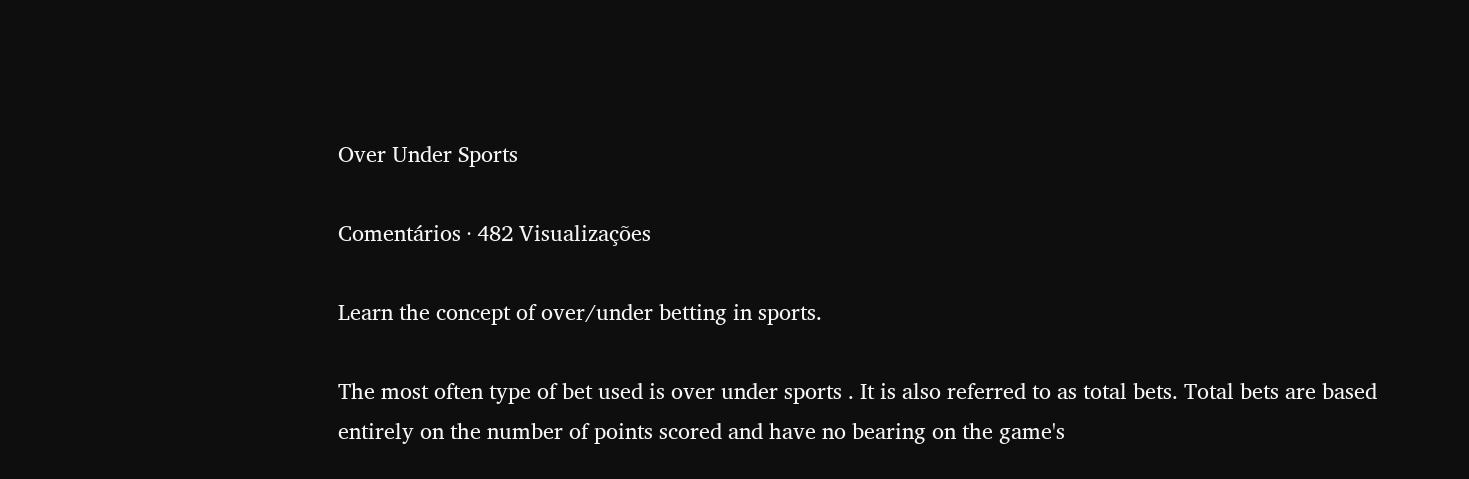Over Under Sports

Comentários · 482 Visualizações

Learn the concept of over/under betting in sports.

The most often type of bet used is over under sports . It is also referred to as total bets. Total bets are based entirely on the number of points scored and have no bearing on the game's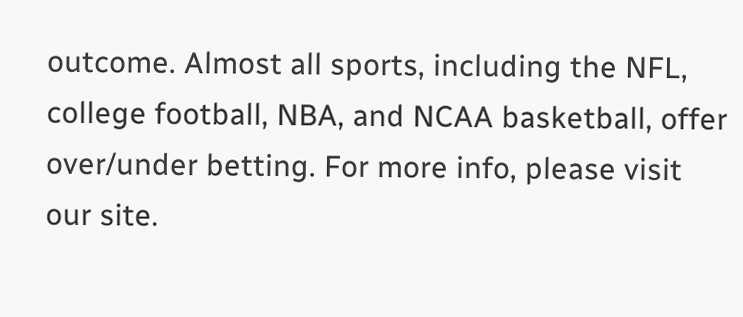outcome. Almost all sports, including the NFL, college football, NBA, and NCAA basketball, offer over/under betting. For more info, please visit our site.